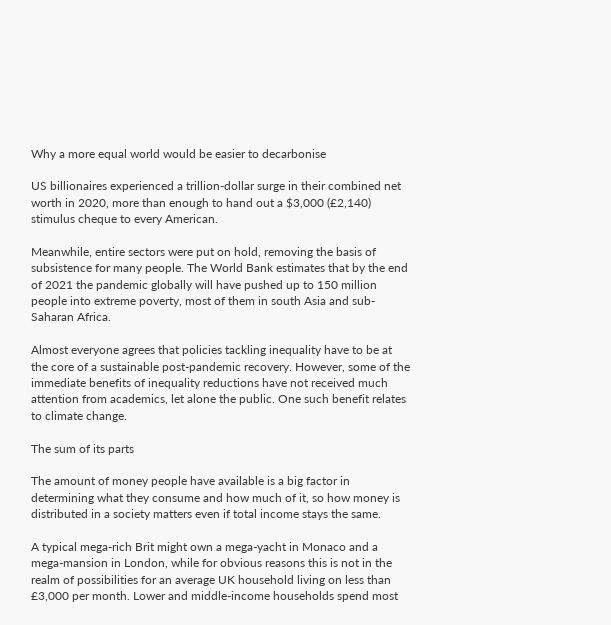Why a more equal world would be easier to decarbonise

US billionaires experienced a trillion-dollar surge in their combined net worth in 2020, more than enough to hand out a $3,000 (£2,140) stimulus cheque to every American.

Meanwhile, entire sectors were put on hold, removing the basis of subsistence for many people. The World Bank estimates that by the end of 2021 the pandemic globally will have pushed up to 150 million people into extreme poverty, most of them in south Asia and sub-Saharan Africa.

Almost everyone agrees that policies tackling inequality have to be at the core of a sustainable post-pandemic recovery. However, some of the immediate benefits of inequality reductions have not received much attention from academics, let alone the public. One such benefit relates to climate change.

The sum of its parts

The amount of money people have available is a big factor in determining what they consume and how much of it, so how money is distributed in a society matters even if total income stays the same.

A typical mega-rich Brit might own a mega-yacht in Monaco and a mega-mansion in London, while for obvious reasons this is not in the realm of possibilities for an average UK household living on less than £3,000 per month. Lower and middle-income households spend most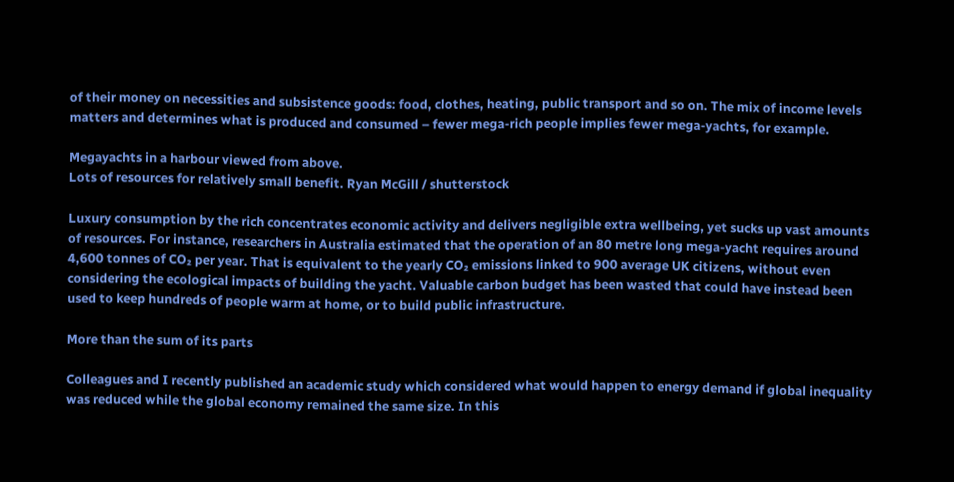of their money on necessities and subsistence goods: food, clothes, heating, public transport and so on. The mix of income levels matters and determines what is produced and consumed – fewer mega-rich people implies fewer mega-yachts, for example.

Megayachts in a harbour viewed from above.
Lots of resources for relatively small benefit. Ryan McGill / shutterstock

Luxury consumption by the rich concentrates economic activity and delivers negligible extra wellbeing, yet sucks up vast amounts of resources. For instance, researchers in Australia estimated that the operation of an 80 metre long mega-yacht requires around 4,600 tonnes of CO₂ per year. That is equivalent to the yearly CO₂ emissions linked to 900 average UK citizens, without even considering the ecological impacts of building the yacht. Valuable carbon budget has been wasted that could have instead been used to keep hundreds of people warm at home, or to build public infrastructure.

More than the sum of its parts

Colleagues and I recently published an academic study which considered what would happen to energy demand if global inequality was reduced while the global economy remained the same size. In this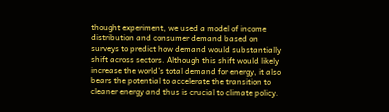thought experiment, we used a model of income distribution and consumer demand based on surveys to predict how demand would substantially shift across sectors. Although this shift would likely increase the world’s total demand for energy, it also bears the potential to accelerate the transition to cleaner energy and thus is crucial to climate policy.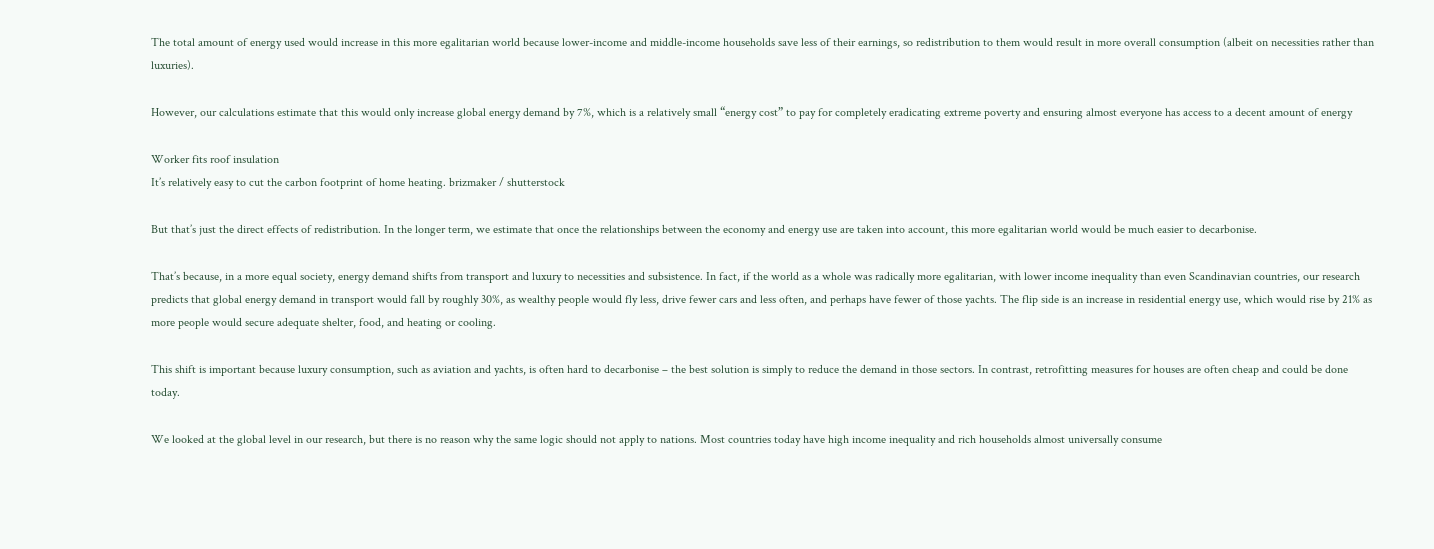The total amount of energy used would increase in this more egalitarian world because lower-income and middle-income households save less of their earnings, so redistribution to them would result in more overall consumption (albeit on necessities rather than luxuries).

However, our calculations estimate that this would only increase global energy demand by 7%, which is a relatively small “energy cost” to pay for completely eradicating extreme poverty and ensuring almost everyone has access to a decent amount of energy

Worker fits roof insulation
It’s relatively easy to cut the carbon footprint of home heating. brizmaker / shutterstock

But that’s just the direct effects of redistribution. In the longer term, we estimate that once the relationships between the economy and energy use are taken into account, this more egalitarian world would be much easier to decarbonise.

That’s because, in a more equal society, energy demand shifts from transport and luxury to necessities and subsistence. In fact, if the world as a whole was radically more egalitarian, with lower income inequality than even Scandinavian countries, our research predicts that global energy demand in transport would fall by roughly 30%, as wealthy people would fly less, drive fewer cars and less often, and perhaps have fewer of those yachts. The flip side is an increase in residential energy use, which would rise by 21% as more people would secure adequate shelter, food, and heating or cooling.

This shift is important because luxury consumption, such as aviation and yachts, is often hard to decarbonise – the best solution is simply to reduce the demand in those sectors. In contrast, retrofitting measures for houses are often cheap and could be done today.

We looked at the global level in our research, but there is no reason why the same logic should not apply to nations. Most countries today have high income inequality and rich households almost universally consume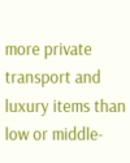more private transport and luxury items than low or middle-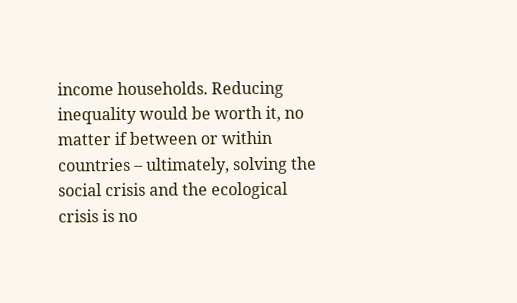income households. Reducing inequality would be worth it, no matter if between or within countries – ultimately, solving the social crisis and the ecological crisis is no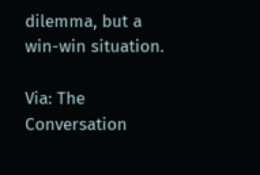dilemma, but a win-win situation.

Via: The Conversation